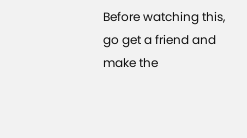Before watching this, go get a friend and make the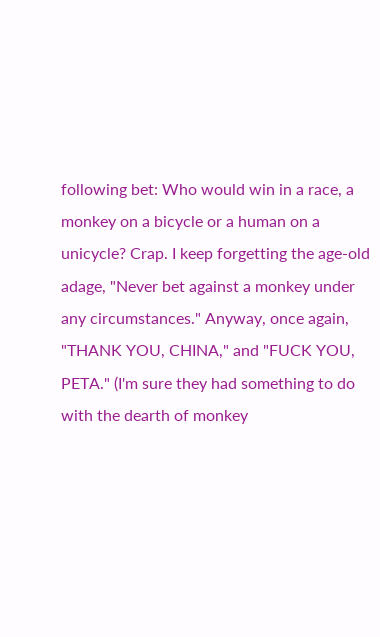following bet: Who would win in a race, a monkey on a bicycle or a human on a unicycle? Crap. I keep forgetting the age-old adage, "Never bet against a monkey under any circumstances." Anyway, once again, "THANK YOU, CHINA," and "FUCK YOU, PETA." (I'm sure they had something to do with the dearth of monkey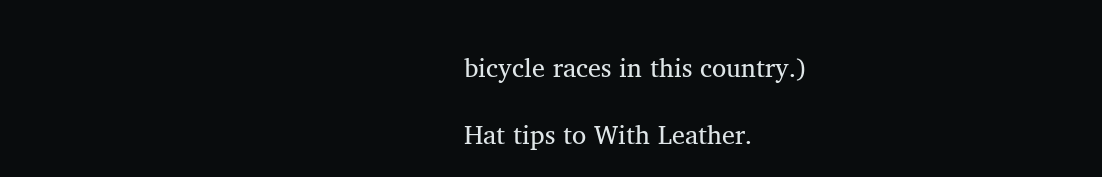bicycle races in this country.)

Hat tips to With Leather.